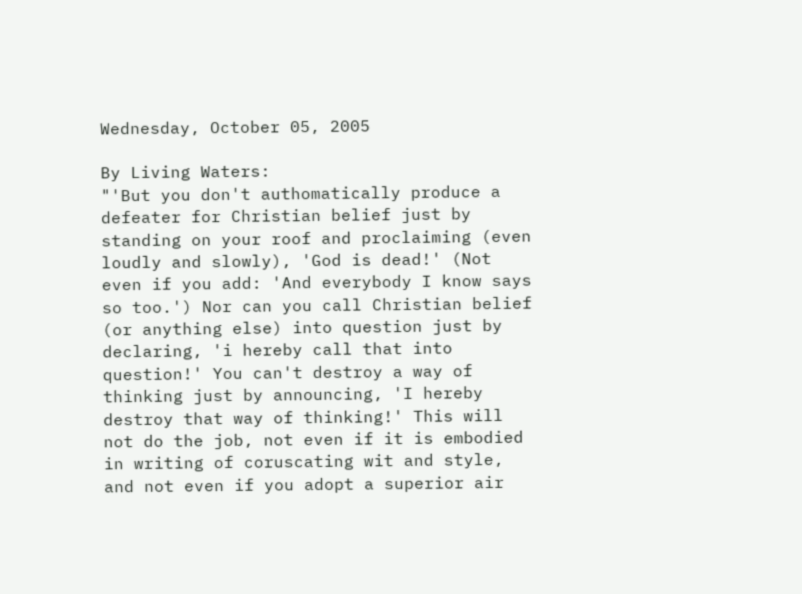Wednesday, October 05, 2005

By Living Waters:
"'But you don't authomatically produce a defeater for Christian belief just by standing on your roof and proclaiming (even loudly and slowly), 'God is dead!' (Not even if you add: 'And everybody I know says so too.') Nor can you call Christian belief (or anything else) into question just by declaring, 'i hereby call that into question!' You can't destroy a way of thinking just by announcing, 'I hereby destroy that way of thinking!' This will not do the job, not even if it is embodied in writing of coruscating wit and style, and not even if you adopt a superior air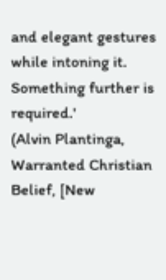and elegant gestures while intoning it. Something further is required.'
(Alvin Plantinga, Warranted Christian Belief, [New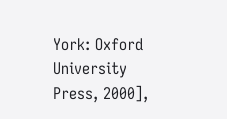York: Oxford University Press, 2000],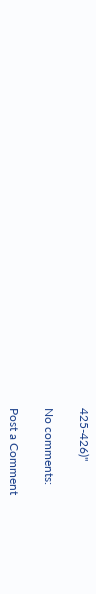425-426)"

No comments:

Post a Comment